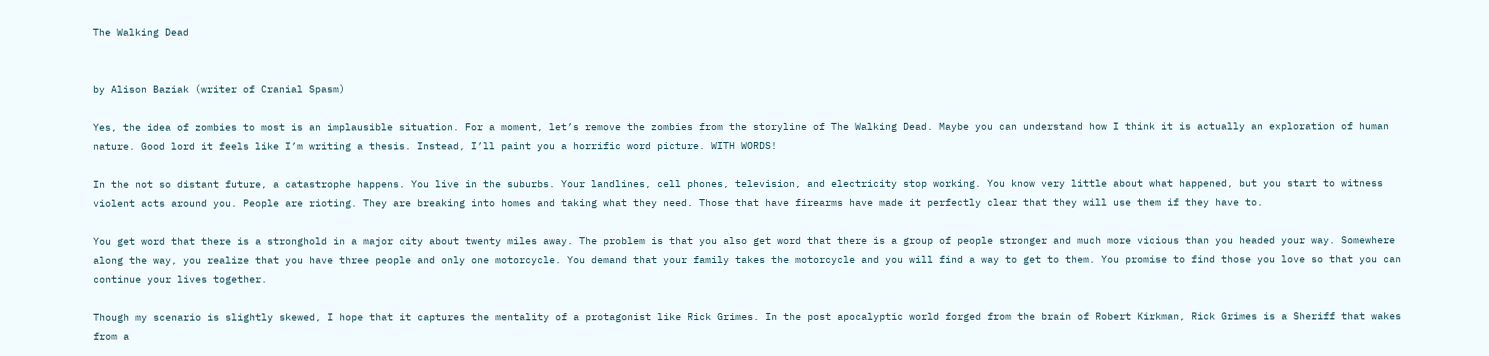The Walking Dead


by Alison Baziak (writer of Cranial Spasm)

Yes, the idea of zombies to most is an implausible situation. For a moment, let’s remove the zombies from the storyline of The Walking Dead. Maybe you can understand how I think it is actually an exploration of human nature. Good lord it feels like I’m writing a thesis. Instead, I’ll paint you a horrific word picture. WITH WORDS!

In the not so distant future, a catastrophe happens. You live in the suburbs. Your landlines, cell phones, television, and electricity stop working. You know very little about what happened, but you start to witness violent acts around you. People are rioting. They are breaking into homes and taking what they need. Those that have firearms have made it perfectly clear that they will use them if they have to.

You get word that there is a stronghold in a major city about twenty miles away. The problem is that you also get word that there is a group of people stronger and much more vicious than you headed your way. Somewhere along the way, you realize that you have three people and only one motorcycle. You demand that your family takes the motorcycle and you will find a way to get to them. You promise to find those you love so that you can continue your lives together.

Though my scenario is slightly skewed, I hope that it captures the mentality of a protagonist like Rick Grimes. In the post apocalyptic world forged from the brain of Robert Kirkman, Rick Grimes is a Sheriff that wakes from a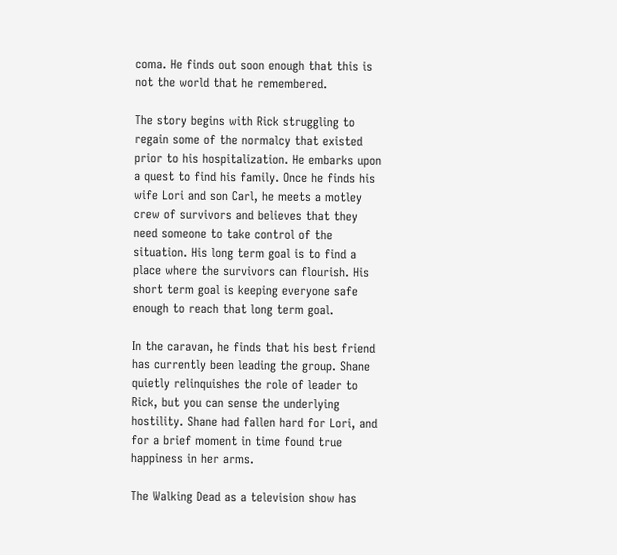coma. He finds out soon enough that this is not the world that he remembered.

The story begins with Rick struggling to regain some of the normalcy that existed prior to his hospitalization. He embarks upon a quest to find his family. Once he finds his wife Lori and son Carl, he meets a motley crew of survivors and believes that they need someone to take control of the situation. His long term goal is to find a place where the survivors can flourish. His short term goal is keeping everyone safe enough to reach that long term goal.

In the caravan, he finds that his best friend has currently been leading the group. Shane quietly relinquishes the role of leader to Rick, but you can sense the underlying hostility. Shane had fallen hard for Lori, and for a brief moment in time found true happiness in her arms.

The Walking Dead as a television show has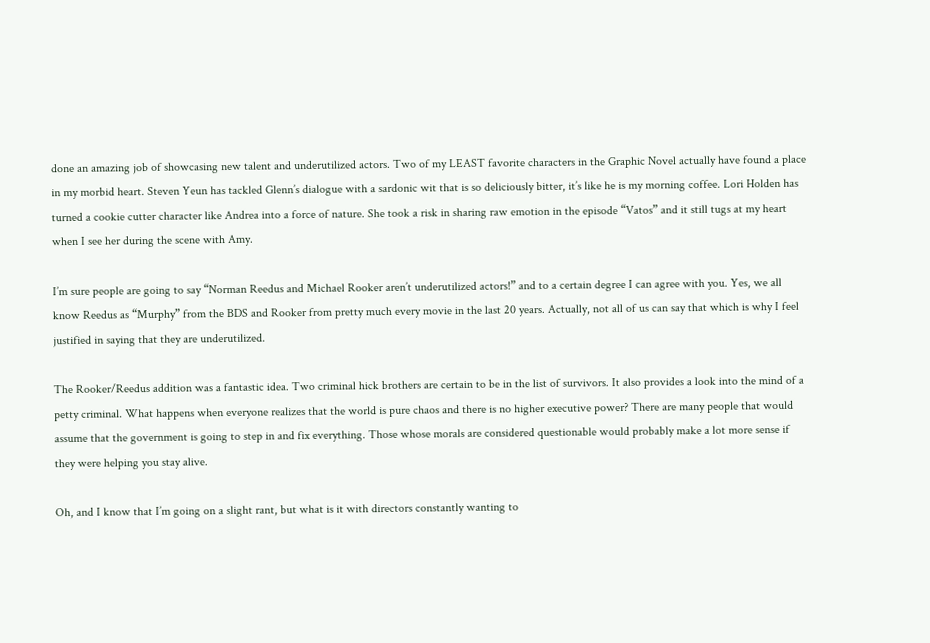done an amazing job of showcasing new talent and underutilized actors. Two of my LEAST favorite characters in the Graphic Novel actually have found a place in my morbid heart. Steven Yeun has tackled Glenn’s dialogue with a sardonic wit that is so deliciously bitter, it’s like he is my morning coffee. Lori Holden has turned a cookie cutter character like Andrea into a force of nature. She took a risk in sharing raw emotion in the episode “Vatos” and it still tugs at my heart when I see her during the scene with Amy.

I’m sure people are going to say “Norman Reedus and Michael Rooker aren’t underutilized actors!” and to a certain degree I can agree with you. Yes, we all know Reedus as “Murphy” from the BDS and Rooker from pretty much every movie in the last 20 years. Actually, not all of us can say that which is why I feel justified in saying that they are underutilized.

The Rooker/Reedus addition was a fantastic idea. Two criminal hick brothers are certain to be in the list of survivors. It also provides a look into the mind of a petty criminal. What happens when everyone realizes that the world is pure chaos and there is no higher executive power? There are many people that would assume that the government is going to step in and fix everything. Those whose morals are considered questionable would probably make a lot more sense if they were helping you stay alive.

Oh, and I know that I’m going on a slight rant, but what is it with directors constantly wanting to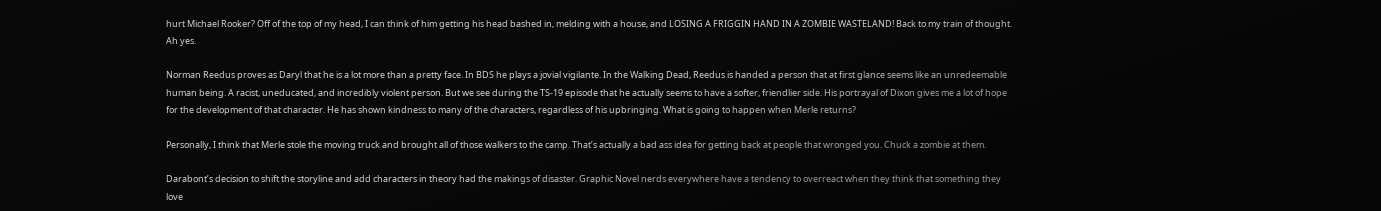hurt Michael Rooker? Off of the top of my head, I can think of him getting his head bashed in, melding with a house, and LOSING A FRIGGIN HAND IN A ZOMBIE WASTELAND! Back to my train of thought. Ah yes.

Norman Reedus proves as Daryl that he is a lot more than a pretty face. In BDS he plays a jovial vigilante. In the Walking Dead, Reedus is handed a person that at first glance seems like an unredeemable human being. A racist, uneducated, and incredibly violent person. But we see during the TS-19 episode that he actually seems to have a softer, friendlier side. His portrayal of Dixon gives me a lot of hope for the development of that character. He has shown kindness to many of the characters, regardless of his upbringing. What is going to happen when Merle returns?

Personally, I think that Merle stole the moving truck and brought all of those walkers to the camp. That’s actually a bad ass idea for getting back at people that wronged you. Chuck a zombie at them.

Darabont’s decision to shift the storyline and add characters in theory had the makings of disaster. Graphic Novel nerds everywhere have a tendency to overreact when they think that something they love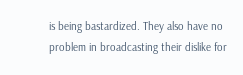is being bastardized. They also have no problem in broadcasting their dislike for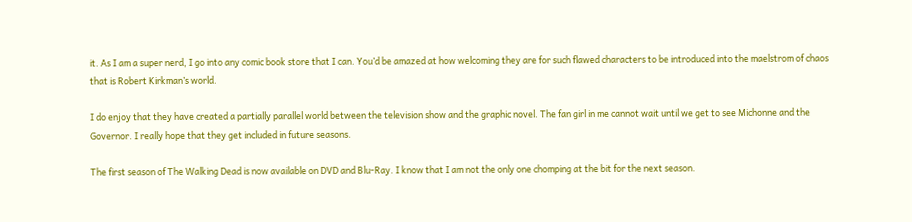it. As I am a super nerd, I go into any comic book store that I can. You’d be amazed at how welcoming they are for such flawed characters to be introduced into the maelstrom of chaos that is Robert Kirkman’s world.

I do enjoy that they have created a partially parallel world between the television show and the graphic novel. The fan girl in me cannot wait until we get to see Michonne and the Governor. I really hope that they get included in future seasons.

The first season of The Walking Dead is now available on DVD and Blu-Ray. I know that I am not the only one chomping at the bit for the next season.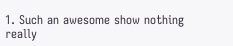1. Such an awesome show nothing really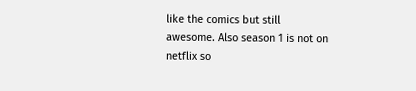like the comics but still awesome. Also season 1 is not on netflix so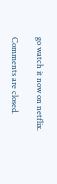go watch it now on netflix.

Comments are closed.